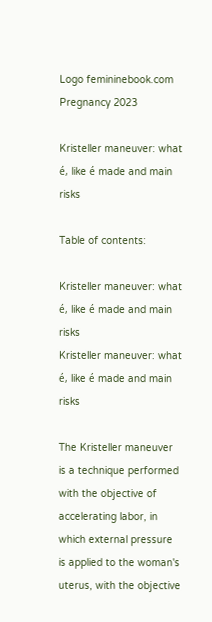Logo femininebook.com
Pregnancy 2023

Kristeller maneuver: what é, like é made and main risks

Table of contents:

Kristeller maneuver: what é, like é made and main risks
Kristeller maneuver: what é, like é made and main risks

The Kristeller maneuver is a technique performed with the objective of accelerating labor, in which external pressure is applied to the woman's uterus, with the objective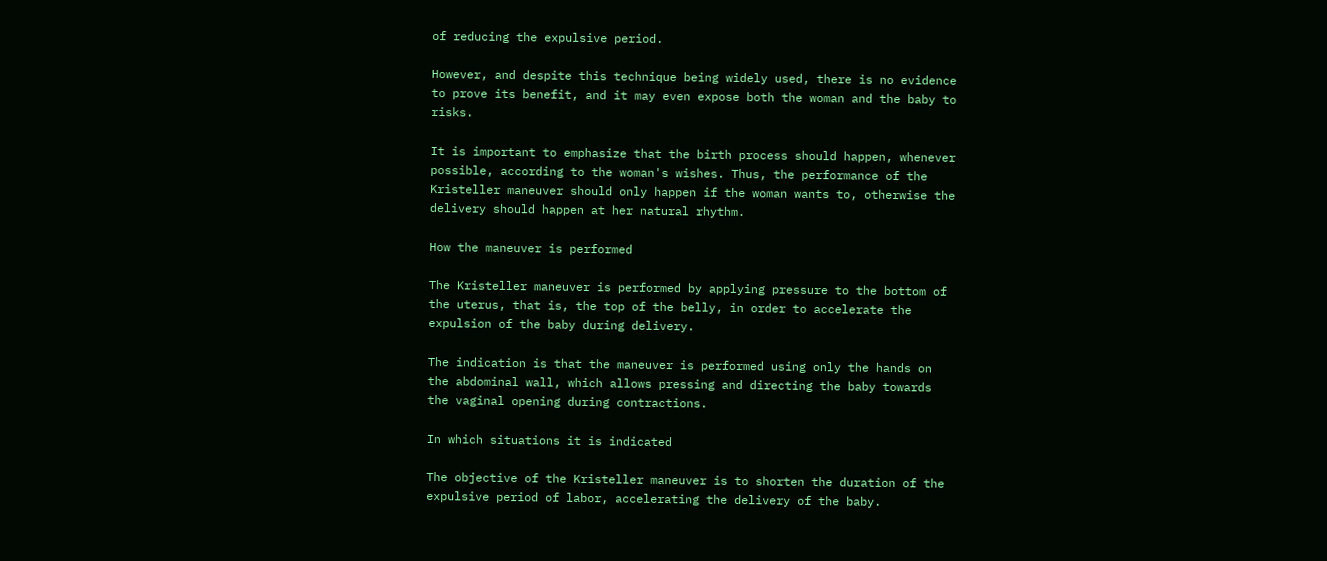of reducing the expulsive period.

However, and despite this technique being widely used, there is no evidence to prove its benefit, and it may even expose both the woman and the baby to risks.

It is important to emphasize that the birth process should happen, whenever possible, according to the woman's wishes. Thus, the performance of the Kristeller maneuver should only happen if the woman wants to, otherwise the delivery should happen at her natural rhythm.

How the maneuver is performed

The Kristeller maneuver is performed by applying pressure to the bottom of the uterus, that is, the top of the belly, in order to accelerate the expulsion of the baby during delivery.

The indication is that the maneuver is performed using only the hands on the abdominal wall, which allows pressing and directing the baby towards the vaginal opening during contractions.

In which situations it is indicated

The objective of the Kristeller maneuver is to shorten the duration of the expulsive period of labor, accelerating the delivery of the baby.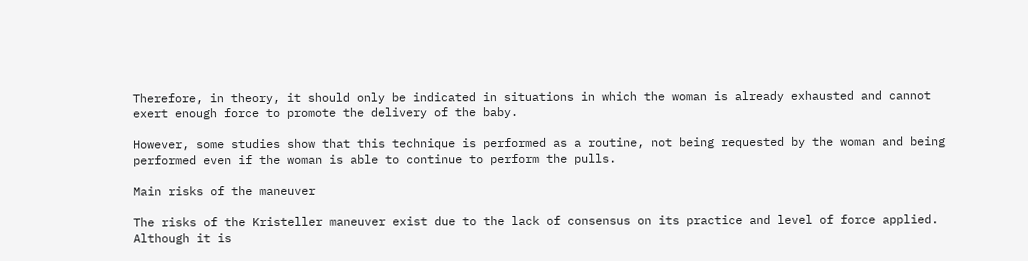Therefore, in theory, it should only be indicated in situations in which the woman is already exhausted and cannot exert enough force to promote the delivery of the baby.

However, some studies show that this technique is performed as a routine, not being requested by the woman and being performed even if the woman is able to continue to perform the pulls.

Main risks of the maneuver

The risks of the Kristeller maneuver exist due to the lack of consensus on its practice and level of force applied. Although it is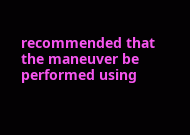recommended that the maneuver be performed using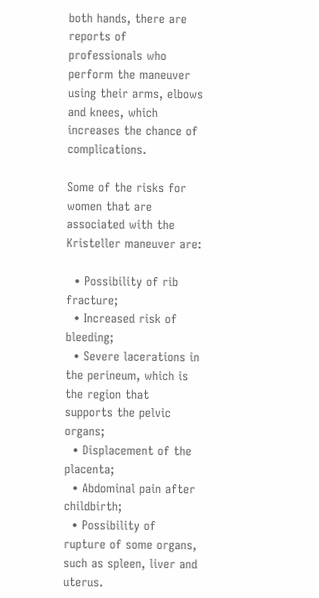both hands, there are reports of professionals who perform the maneuver using their arms, elbows and knees, which increases the chance of complications.

Some of the risks for women that are associated with the Kristeller maneuver are:

  • Possibility of rib fracture;
  • Increased risk of bleeding;
  • Severe lacerations in the perineum, which is the region that supports the pelvic organs;
  • Displacement of the placenta;
  • Abdominal pain after childbirth;
  • Possibility of rupture of some organs, such as spleen, liver and uterus.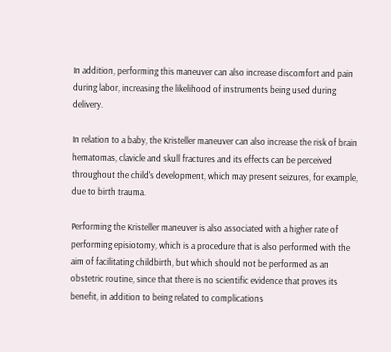In addition, performing this maneuver can also increase discomfort and pain during labor, increasing the likelihood of instruments being used during delivery.

In relation to a baby, the Kristeller maneuver can also increase the risk of brain hematomas, clavicle and skull fractures and its effects can be perceived throughout the child's development, which may present seizures, for example, due to birth trauma.

Performing the Kristeller maneuver is also associated with a higher rate of performing episiotomy, which is a procedure that is also performed with the aim of facilitating childbirth, but which should not be performed as an obstetric routine, since that there is no scientific evidence that proves its benefit, in addition to being related to complications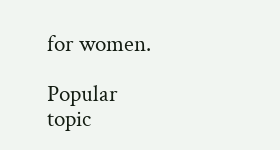for women.

Popular topic